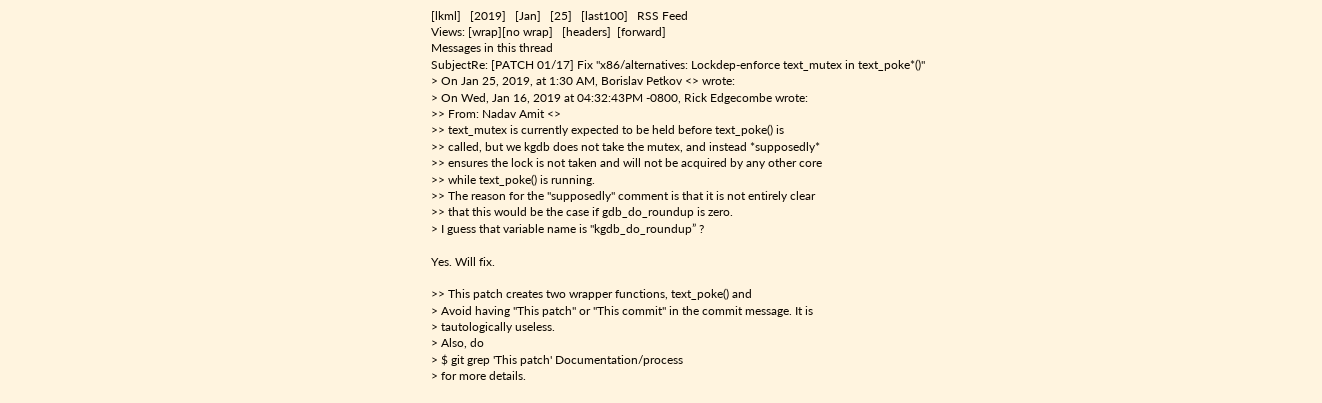[lkml]   [2019]   [Jan]   [25]   [last100]   RSS Feed
Views: [wrap][no wrap]   [headers]  [forward]
Messages in this thread
SubjectRe: [PATCH 01/17] Fix "x86/alternatives: Lockdep-enforce text_mutex in text_poke*()"
> On Jan 25, 2019, at 1:30 AM, Borislav Petkov <> wrote:
> On Wed, Jan 16, 2019 at 04:32:43PM -0800, Rick Edgecombe wrote:
>> From: Nadav Amit <>
>> text_mutex is currently expected to be held before text_poke() is
>> called, but we kgdb does not take the mutex, and instead *supposedly*
>> ensures the lock is not taken and will not be acquired by any other core
>> while text_poke() is running.
>> The reason for the "supposedly" comment is that it is not entirely clear
>> that this would be the case if gdb_do_roundup is zero.
> I guess that variable name is "kgdb_do_roundup” ?

Yes. Will fix.

>> This patch creates two wrapper functions, text_poke() and
> Avoid having "This patch" or "This commit" in the commit message. It is
> tautologically useless.
> Also, do
> $ git grep 'This patch' Documentation/process
> for more details.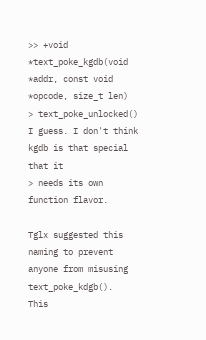>> +void *text_poke_kgdb(void *addr, const void *opcode, size_t len)
> text_poke_unlocked() I guess. I don't think kgdb is that special that it
> needs its own function flavor.

Tglx suggested this naming to prevent anyone from misusing text_poke_kdgb().
This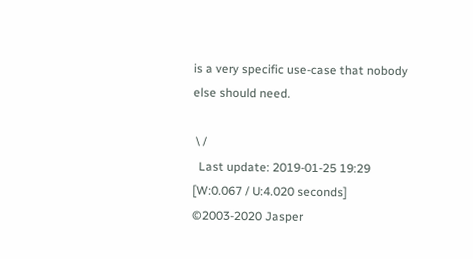is a very specific use-case that nobody else should need.

 \ /
  Last update: 2019-01-25 19:29    [W:0.067 / U:4.020 seconds]
©2003-2020 Jasper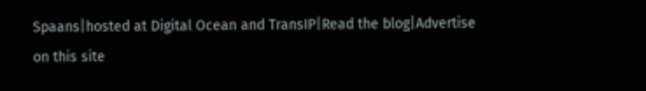Spaans|hosted at Digital Ocean and TransIP|Read the blog|Advertise on this site